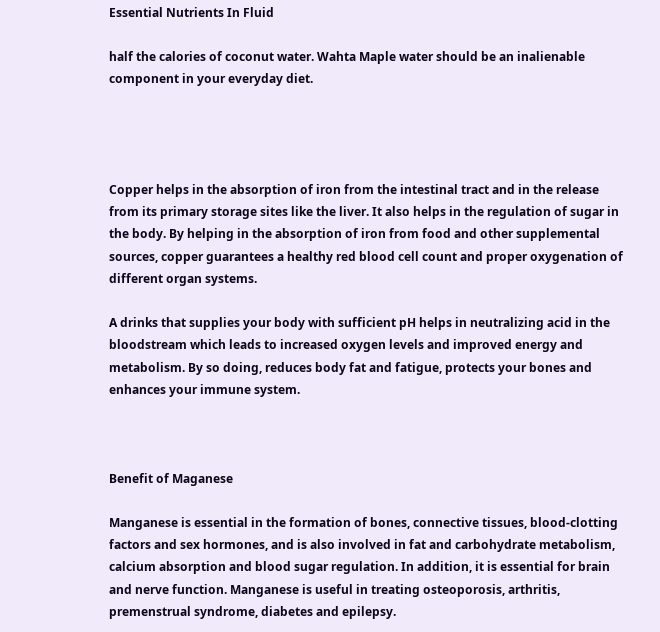Essential Nutrients In Fluid

half the calories of coconut water. Wahta Maple water should be an inalienable component in your everyday diet.




Copper helps in the absorption of iron from the intestinal tract and in the release from its primary storage sites like the liver. It also helps in the regulation of sugar in the body. By helping in the absorption of iron from food and other supplemental sources, copper guarantees a healthy red blood cell count and proper oxygenation of different organ systems.

A drinks that supplies your body with sufficient pH helps in neutralizing acid in the bloodstream which leads to increased oxygen levels and improved energy and metabolism. By so doing, reduces body fat and fatigue, protects your bones and enhances your immune system.



Benefit of Maganese

Manganese is essential in the formation of bones, connective tissues, blood-clotting factors and sex hormones, and is also involved in fat and carbohydrate metabolism, calcium absorption and blood sugar regulation. In addition, it is essential for brain and nerve function. Manganese is useful in treating osteoporosis, arthritis, premenstrual syndrome, diabetes and epilepsy.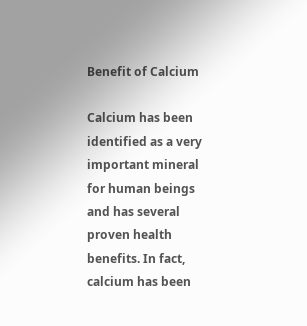Benefit of Calcium

Calcium has been identified as a very important mineral for human beings and has several proven health benefits. In fact, calcium has been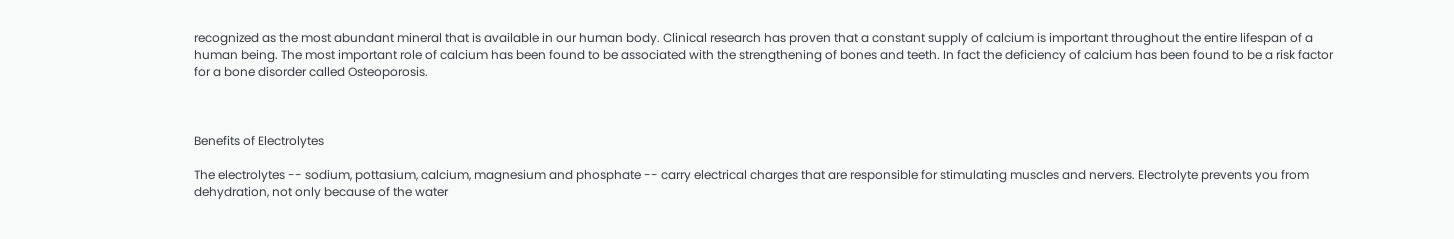recognized as the most abundant mineral that is available in our human body. Clinical research has proven that a constant supply of calcium is important throughout the entire lifespan of a human being. The most important role of calcium has been found to be associated with the strengthening of bones and teeth. In fact the deficiency of calcium has been found to be a risk factor for a bone disorder called Osteoporosis.



Benefits of Electrolytes

The electrolytes -- sodium, pottasium, calcium, magnesium and phosphate -- carry electrical charges that are responsible for stimulating muscles and nervers. Electrolyte prevents you from dehydration, not only because of the water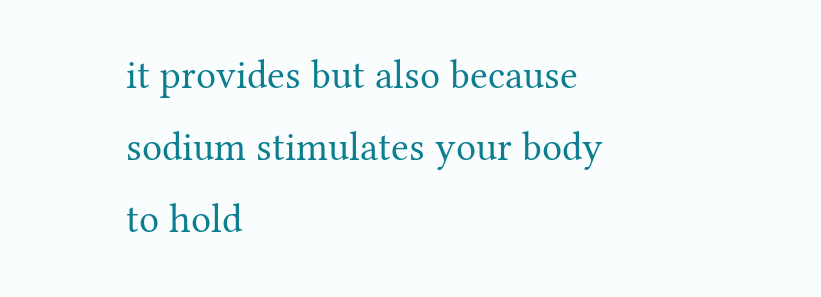it provides but also because sodium stimulates your body to hold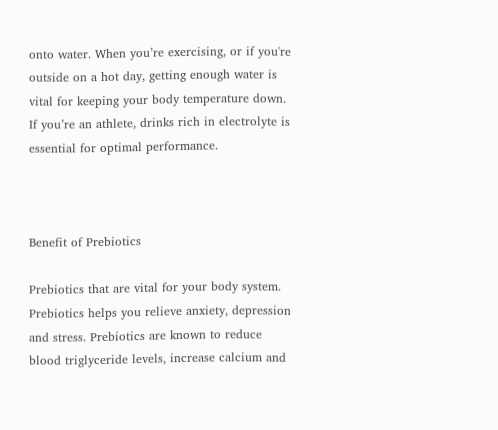onto water. When you’re exercising, or if you're outside on a hot day, getting enough water is vital for keeping your body temperature down. If you’re an athlete, drinks rich in electrolyte is essential for optimal performance.



Benefit of Prebiotics

Prebiotics that are vital for your body system. Prebiotics helps you relieve anxiety, depression and stress. Prebiotics are known to reduce blood triglyceride levels, increase calcium and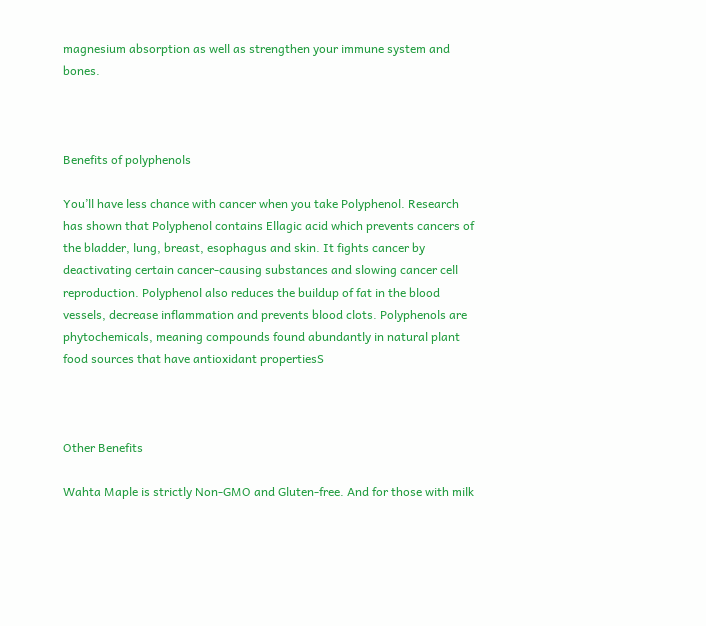magnesium absorption as well as strengthen your immune system and bones.



Benefits of polyphenols

You’ll have less chance with cancer when you take Polyphenol. Research has shown that Polyphenol contains Ellagic acid which prevents cancers of the bladder, lung, breast, esophagus and skin. It fights cancer by deactivating certain cancer-causing substances and slowing cancer cell reproduction. Polyphenol also reduces the buildup of fat in the blood vessels, decrease inflammation and prevents blood clots. Polyphenols are phytochemicals, meaning compounds found abundantly in natural plant food sources that have antioxidant propertiesS



Other Benefits

Wahta Maple is strictly Non-GMO and Gluten-free. And for those with milk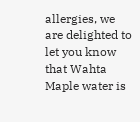allergies, we are delighted to let you know that Wahta Maple water is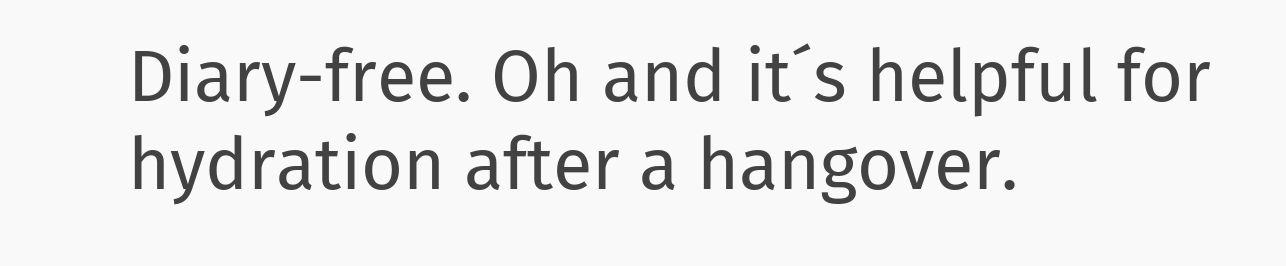Diary-free. Oh and it´s helpful for hydration after a hangover.